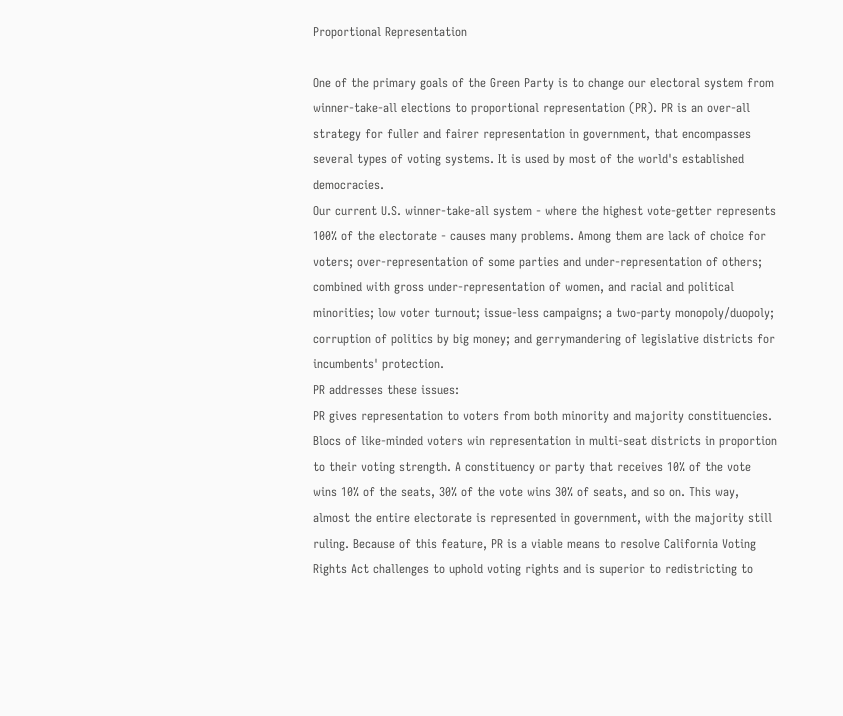Proportional Representation

One of the primary goals of the Green Party is to change our electoral system from winner-take-all elections to proportional representation (PR). PR is an over-all strategy for fuller and fairer representation in government, that encompasses several types of voting systems. It is used by most of the world's established democracies.
Our current U.S. winner-take-all system - where the highest vote-getter represents 100% of the electorate - causes many problems. Among them are lack of choice for voters; over-representation of some parties and under-representation of others; combined with gross under-representation of women, and racial and political minorities; low voter turnout; issue-less campaigns; a two-party monopoly/duopoly; corruption of politics by big money; and gerrymandering of legislative districts for incumbents' protection.
PR addresses these issues:
PR gives representation to voters from both minority and majority constituencies. Blocs of like-minded voters win representation in multi-seat districts in proportion to their voting strength. A constituency or party that receives 10% of the vote wins 10% of the seats, 30% of the vote wins 30% of seats, and so on. This way, almost the entire electorate is represented in government, with the majority still ruling. Because of this feature, PR is a viable means to resolve California Voting Rights Act challenges to uphold voting rights and is superior to redistricting to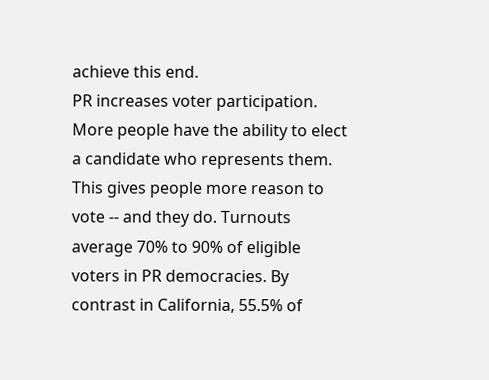achieve this end.
PR increases voter participation. More people have the ability to elect a candidate who represents them. This gives people more reason to vote -- and they do. Turnouts average 70% to 90% of eligible voters in PR democracies. By contrast in California, 55.5% of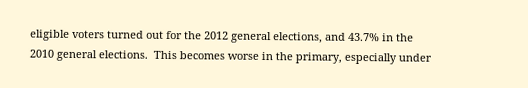eligible voters turned out for the 2012 general elections, and 43.7% in the 2010 general elections.  This becomes worse in the primary, especially under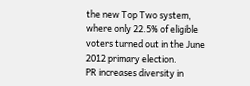the new Top Two system, where only 22.5% of eligible voters turned out in the June 2012 primary election.
PR increases diversity in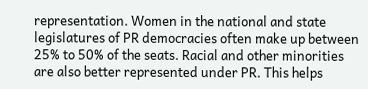representation. Women in the national and state legislatures of PR democracies often make up between 25% to 50% of the seats. Racial and other minorities are also better represented under PR. This helps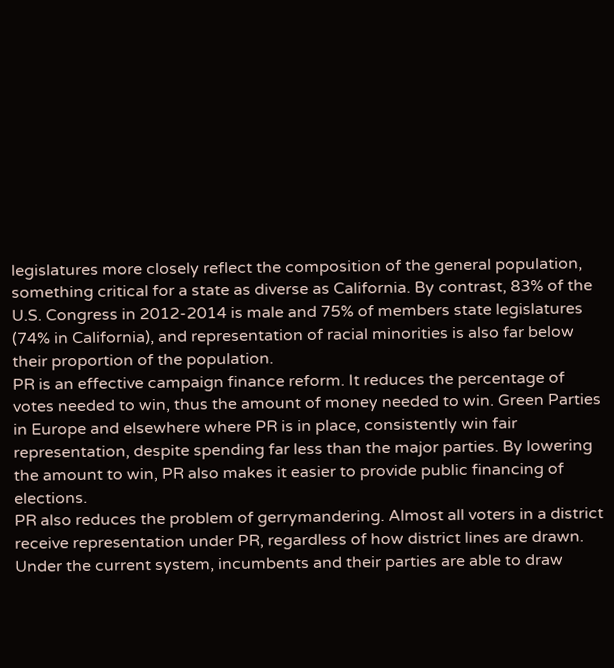legislatures more closely reflect the composition of the general population, something critical for a state as diverse as California. By contrast, 83% of the U.S. Congress in 2012-2014 is male and 75% of members state legislatures (74% in California), and representation of racial minorities is also far below their proportion of the population.
PR is an effective campaign finance reform. It reduces the percentage of votes needed to win, thus the amount of money needed to win. Green Parties in Europe and elsewhere where PR is in place, consistently win fair representation, despite spending far less than the major parties. By lowering the amount to win, PR also makes it easier to provide public financing of elections.
PR also reduces the problem of gerrymandering. Almost all voters in a district receive representation under PR, regardless of how district lines are drawn. Under the current system, incumbents and their parties are able to draw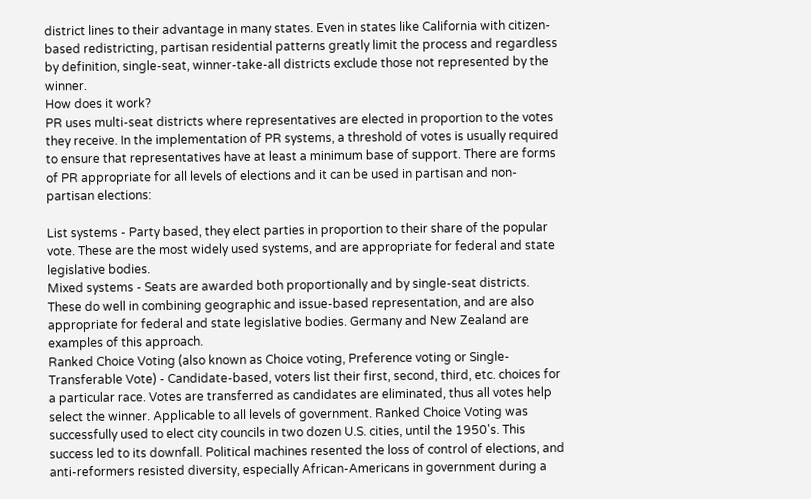district lines to their advantage in many states. Even in states like California with citizen-based redistricting, partisan residential patterns greatly limit the process and regardless by definition, single-seat, winner-take-all districts exclude those not represented by the winner.
How does it work?
PR uses multi-seat districts where representatives are elected in proportion to the votes they receive. In the implementation of PR systems, a threshold of votes is usually required to ensure that representatives have at least a minimum base of support. There are forms of PR appropriate for all levels of elections and it can be used in partisan and non-partisan elections:

List systems - Party based, they elect parties in proportion to their share of the popular vote. These are the most widely used systems, and are appropriate for federal and state legislative bodies.
Mixed systems - Seats are awarded both proportionally and by single-seat districts. These do well in combining geographic and issue-based representation, and are also appropriate for federal and state legislative bodies. Germany and New Zealand are examples of this approach.
Ranked Choice Voting (also known as Choice voting, Preference voting or Single-Transferable Vote) - Candidate-based, voters list their first, second, third, etc. choices for a particular race. Votes are transferred as candidates are eliminated, thus all votes help select the winner. Applicable to all levels of government. Ranked Choice Voting was successfully used to elect city councils in two dozen U.S. cities, until the 1950's. This success led to its downfall. Political machines resented the loss of control of elections, and anti-reformers resisted diversity, especially African-Americans in government during a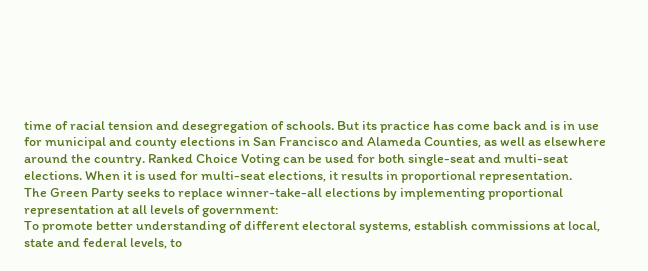time of racial tension and desegregation of schools. But its practice has come back and is in use for municipal and county elections in San Francisco and Alameda Counties, as well as elsewhere around the country. Ranked Choice Voting can be used for both single-seat and multi-seat elections. When it is used for multi-seat elections, it results in proportional representation.
The Green Party seeks to replace winner-take-all elections by implementing proportional representation at all levels of government:
To promote better understanding of different electoral systems, establish commissions at local, state and federal levels, to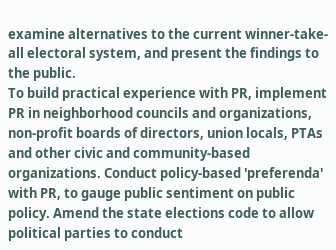examine alternatives to the current winner-take-all electoral system, and present the findings to the public.
To build practical experience with PR, implement PR in neighborhood councils and organizations, non-profit boards of directors, union locals, PTAs and other civic and community-based organizations. Conduct policy-based 'preferenda' with PR, to gauge public sentiment on public policy. Amend the state elections code to allow political parties to conduct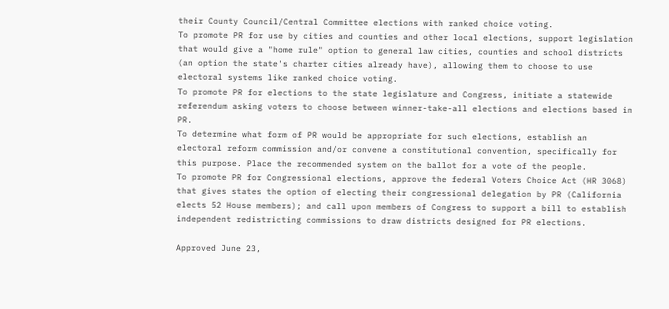their County Council/Central Committee elections with ranked choice voting.
To promote PR for use by cities and counties and other local elections, support legislation that would give a "home rule" option to general law cities, counties and school districts (an option the state's charter cities already have), allowing them to choose to use electoral systems like ranked choice voting.
To promote PR for elections to the state legislature and Congress, initiate a statewide referendum asking voters to choose between winner-take-all elections and elections based in PR.
To determine what form of PR would be appropriate for such elections, establish an electoral reform commission and/or convene a constitutional convention, specifically for this purpose. Place the recommended system on the ballot for a vote of the people.
To promote PR for Congressional elections, approve the federal Voters Choice Act (HR 3068) that gives states the option of electing their congressional delegation by PR (California elects 52 House members); and call upon members of Congress to support a bill to establish independent redistricting commissions to draw districts designed for PR elections.

Approved June 23,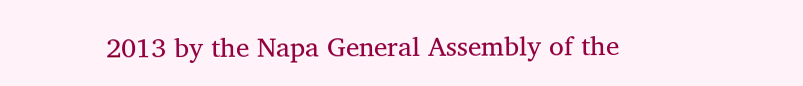2013 by the Napa General Assembly of the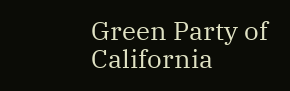Green Party of California